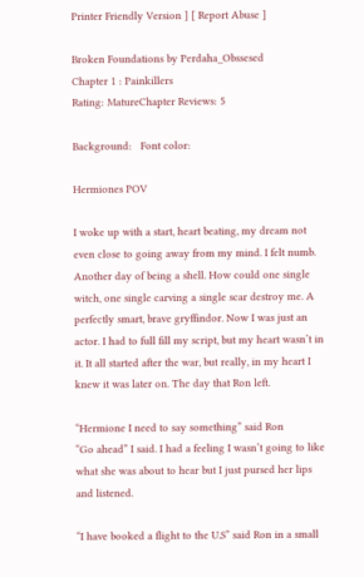Printer Friendly Version ] [ Report Abuse ]

Broken Foundations by Perdaha_Obssesed
Chapter 1 : Painkillers
Rating: MatureChapter Reviews: 5

Background:   Font color:

Hermiones POV

I woke up with a start, heart beating, my dream not even close to going away from my mind. I felt numb. Another day of being a shell. How could one single witch, one single carving a single scar destroy me. A perfectly smart, brave gryffindor. Now I was just an actor. I had to full fill my script, but my heart wasn’t in it. It all started after the war, but really, in my heart I knew it was later on. The day that Ron left.

“Hermione I need to say something” said Ron
“Go ahead” I said. I had a feeling I wasn’t going to like what she was about to hear but I just pursed her lips and listened.

“I have booked a flight to the U.S” said Ron in a small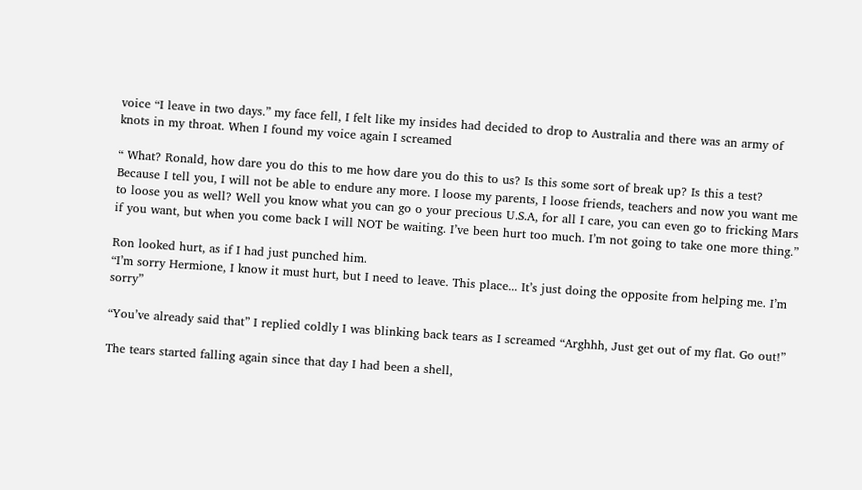voice “I leave in two days.” my face fell, I felt like my insides had decided to drop to Australia and there was an army of knots in my throat. When I found my voice again I screamed

“ What? Ronald, how dare you do this to me how dare you do this to us? Is this some sort of break up? Is this a test? Because I tell you, I will not be able to endure any more. I loose my parents, I loose friends, teachers and now you want me to loose you as well? Well you know what you can go o your precious U.S.A, for all I care, you can even go to fricking Mars if you want, but when you come back I will NOT be waiting. I’ve been hurt too much. I’m not going to take one more thing.”

Ron looked hurt, as if I had just punched him.
“I’m sorry Hermione, I know it must hurt, but I need to leave. This place... It’s just doing the opposite from helping me. I’m sorry”

“You’ve already said that” I replied coldly I was blinking back tears as I screamed “Arghhh, Just get out of my flat. Go out!”

The tears started falling again since that day I had been a shell,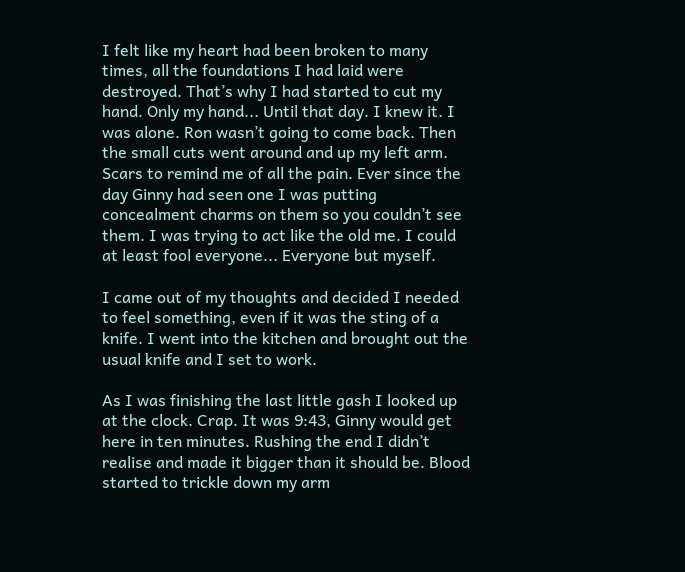I felt like my heart had been broken to many times, all the foundations I had laid were destroyed. That’s why I had started to cut my hand. Only my hand... Until that day. I knew it. I was alone. Ron wasn’t going to come back. Then the small cuts went around and up my left arm. Scars to remind me of all the pain. Ever since the day Ginny had seen one I was putting concealment charms on them so you couldn’t see them. I was trying to act like the old me. I could at least fool everyone... Everyone but myself.

I came out of my thoughts and decided I needed to feel something, even if it was the sting of a knife. I went into the kitchen and brought out the usual knife and I set to work.

As I was finishing the last little gash I looked up at the clock. Crap. It was 9:43, Ginny would get here in ten minutes. Rushing the end I didn’t realise and made it bigger than it should be. Blood started to trickle down my arm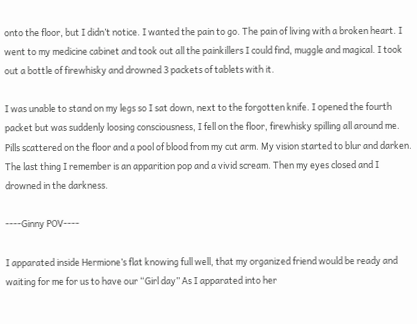onto the floor, but I didn’t notice. I wanted the pain to go. The pain of living with a broken heart. I went to my medicine cabinet and took out all the painkillers I could find, muggle and magical. I took out a bottle of firewhisky and drowned 3 packets of tablets with it.

I was unable to stand on my legs so I sat down, next to the forgotten knife. I opened the fourth packet but was suddenly loosing consciousness, I fell on the floor, firewhisky spilling all around me. Pills scattered on the floor and a pool of blood from my cut arm. My vision started to blur and darken. The last thing I remember is an apparition pop and a vivid scream. Then my eyes closed and I drowned in the darkness.

----Ginny POV----

I apparated inside Hermione’s flat knowing full well, that my organized friend would be ready and waiting for me for us to have our “Girl day” As I apparated into her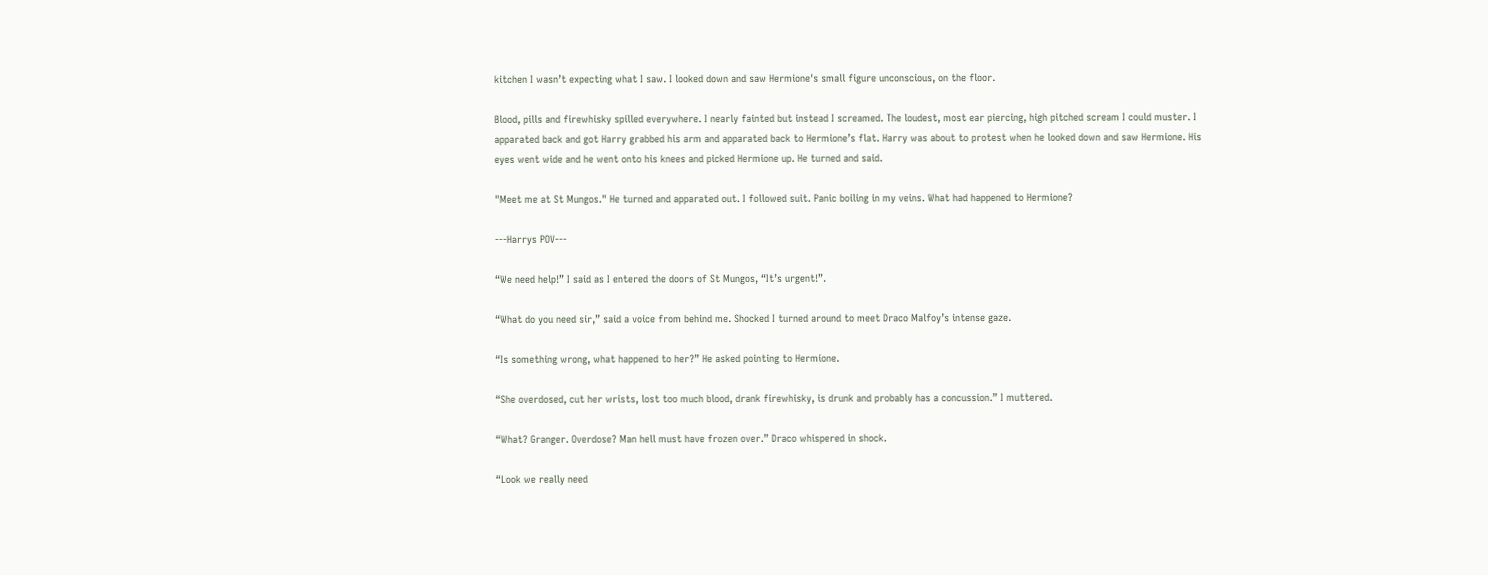kitchen I wasn’t expecting what I saw. I looked down and saw Hermione's small figure unconscious, on the floor.

Blood, pills and firewhisky spilled everywhere. I nearly fainted but instead I screamed. The loudest, most ear piercing, high pitched scream I could muster. I apparated back and got Harry grabbed his arm and apparated back to Hermione’s flat. Harry was about to protest when he looked down and saw Hermione. His eyes went wide and he went onto his knees and picked Hermione up. He turned and said.

"Meet me at St Mungos." He turned and apparated out. I followed suit. Panic boiling in my veins. What had happened to Hermione?

---Harrys POV---

“We need help!” I said as I entered the doors of St Mungos, “It’s urgent!”.

“What do you need sir,” said a voice from behind me. Shocked I turned around to meet Draco Malfoy’s intense gaze.

“Is something wrong, what happened to her?” He asked pointing to Hermione.

“She overdosed, cut her wrists, lost too much blood, drank firewhisky, is drunk and probably has a concussion.” I muttered.

“What? Granger. Overdose? Man hell must have frozen over.” Draco whispered in shock.

“Look we really need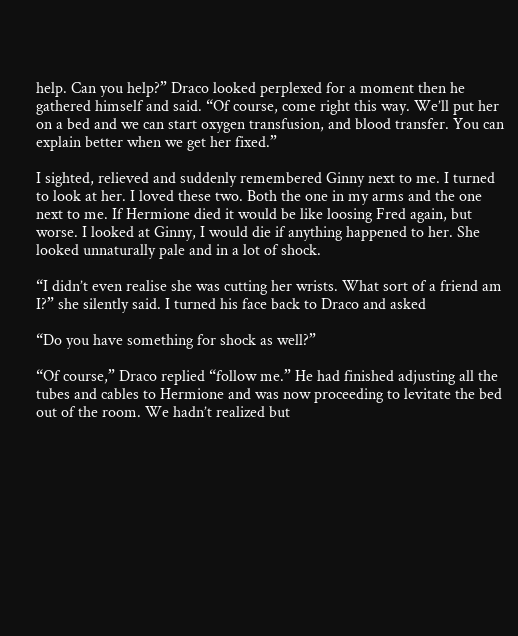help. Can you help?” Draco looked perplexed for a moment then he gathered himself and said. “Of course, come right this way. We’ll put her on a bed and we can start oxygen transfusion, and blood transfer. You can explain better when we get her fixed.”

I sighted, relieved and suddenly remembered Ginny next to me. I turned to look at her. I loved these two. Both the one in my arms and the one next to me. If Hermione died it would be like loosing Fred again, but worse. I looked at Ginny, I would die if anything happened to her. She looked unnaturally pale and in a lot of shock.

“I didn’t even realise she was cutting her wrists. What sort of a friend am I?” she silently said. I turned his face back to Draco and asked

“Do you have something for shock as well?”

“Of course,” Draco replied “follow me.” He had finished adjusting all the tubes and cables to Hermione and was now proceeding to levitate the bed out of the room. We hadn’t realized but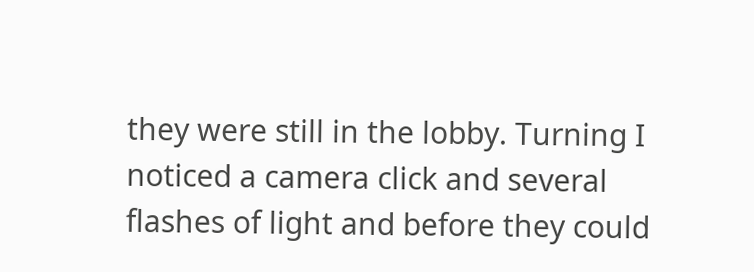they were still in the lobby. Turning I noticed a camera click and several flashes of light and before they could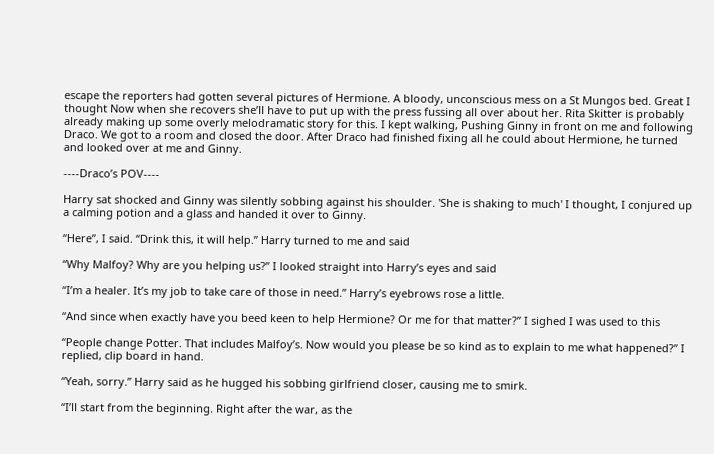escape the reporters had gotten several pictures of Hermione. A bloody, unconscious mess on a St Mungos bed. Great I thought Now when she recovers she’ll have to put up with the press fussing all over about her. Rita Skitter is probably already making up some overly melodramatic story for this. I kept walking, Pushing Ginny in front on me and following Draco. We got to a room and closed the door. After Draco had finished fixing all he could about Hermione, he turned and looked over at me and Ginny.

----Draco’s POV----

Harry sat shocked and Ginny was silently sobbing against his shoulder. 'She is shaking to much' I thought, I conjured up a calming potion and a glass and handed it over to Ginny.

“Here”, I said. “Drink this, it will help.” Harry turned to me and said

“Why Malfoy? Why are you helping us?” I looked straight into Harry’s eyes and said

“I’m a healer. It’s my job to take care of those in need.” Harry’s eyebrows rose a little.

“And since when exactly have you beed keen to help Hermione? Or me for that matter?” I sighed I was used to this

“People change Potter. That includes Malfoy’s. Now would you please be so kind as to explain to me what happened?” I replied, clip board in hand.

“Yeah, sorry.” Harry said as he hugged his sobbing girlfriend closer, causing me to smirk.

“I’ll start from the beginning. Right after the war, as the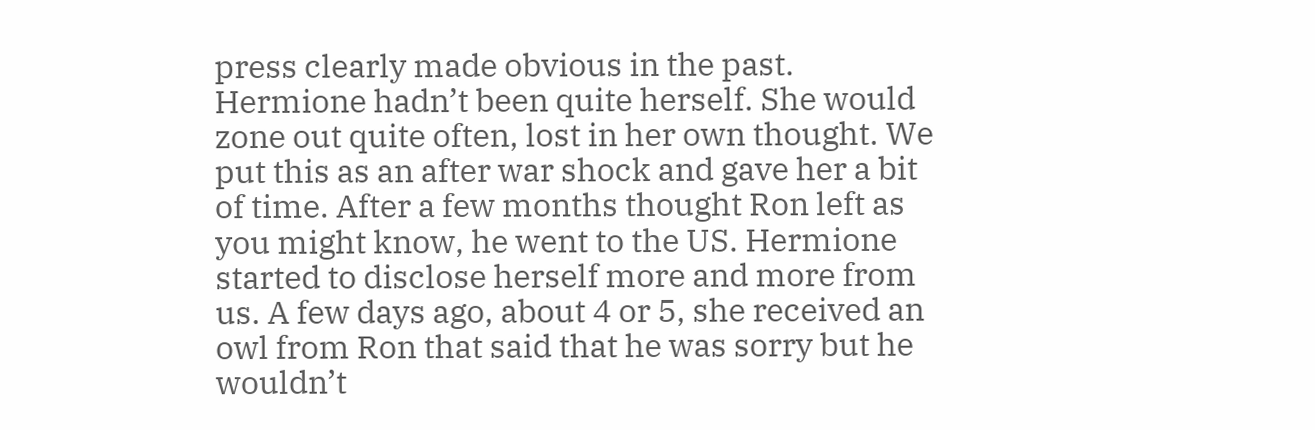press clearly made obvious in the past. Hermione hadn’t been quite herself. She would zone out quite often, lost in her own thought. We put this as an after war shock and gave her a bit of time. After a few months thought Ron left as you might know, he went to the US. Hermione started to disclose herself more and more from us. A few days ago, about 4 or 5, she received an owl from Ron that said that he was sorry but he wouldn’t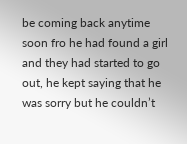be coming back anytime soon fro he had found a girl and they had started to go out, he kept saying that he was sorry but he couldn’t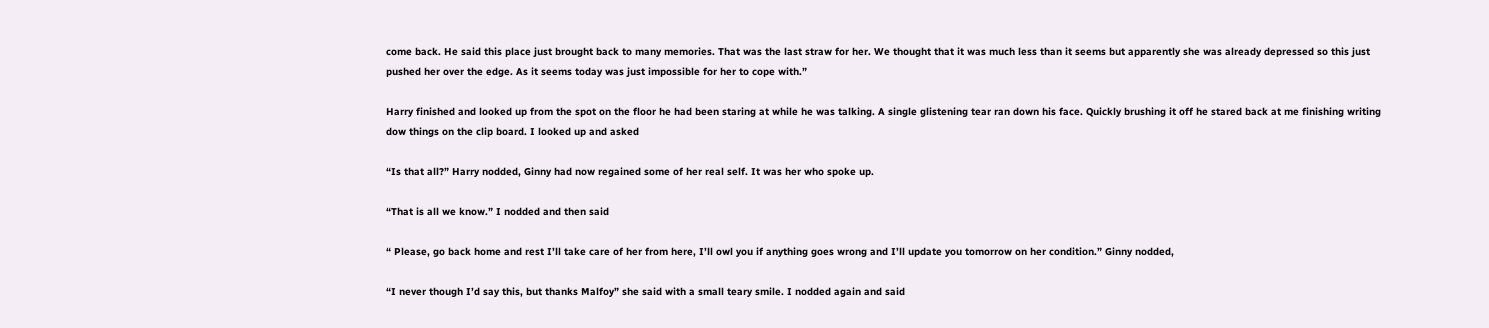come back. He said this place just brought back to many memories. That was the last straw for her. We thought that it was much less than it seems but apparently she was already depressed so this just pushed her over the edge. As it seems today was just impossible for her to cope with.”

Harry finished and looked up from the spot on the floor he had been staring at while he was talking. A single glistening tear ran down his face. Quickly brushing it off he stared back at me finishing writing dow things on the clip board. I looked up and asked

“Is that all?” Harry nodded, Ginny had now regained some of her real self. It was her who spoke up.

“That is all we know.” I nodded and then said

“ Please, go back home and rest I’ll take care of her from here, I’ll owl you if anything goes wrong and I’ll update you tomorrow on her condition.” Ginny nodded,

“I never though I’d say this, but thanks Malfoy” she said with a small teary smile. I nodded again and said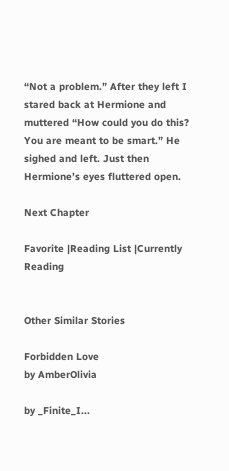“Not a problem.” After they left I stared back at Hermione and muttered “How could you do this? You are meant to be smart.” He sighed and left. Just then Hermione’s eyes fluttered open.

Next Chapter

Favorite |Reading List |Currently Reading


Other Similar Stories

Forbidden Love
by AmberOlivia

by _Finite_I...